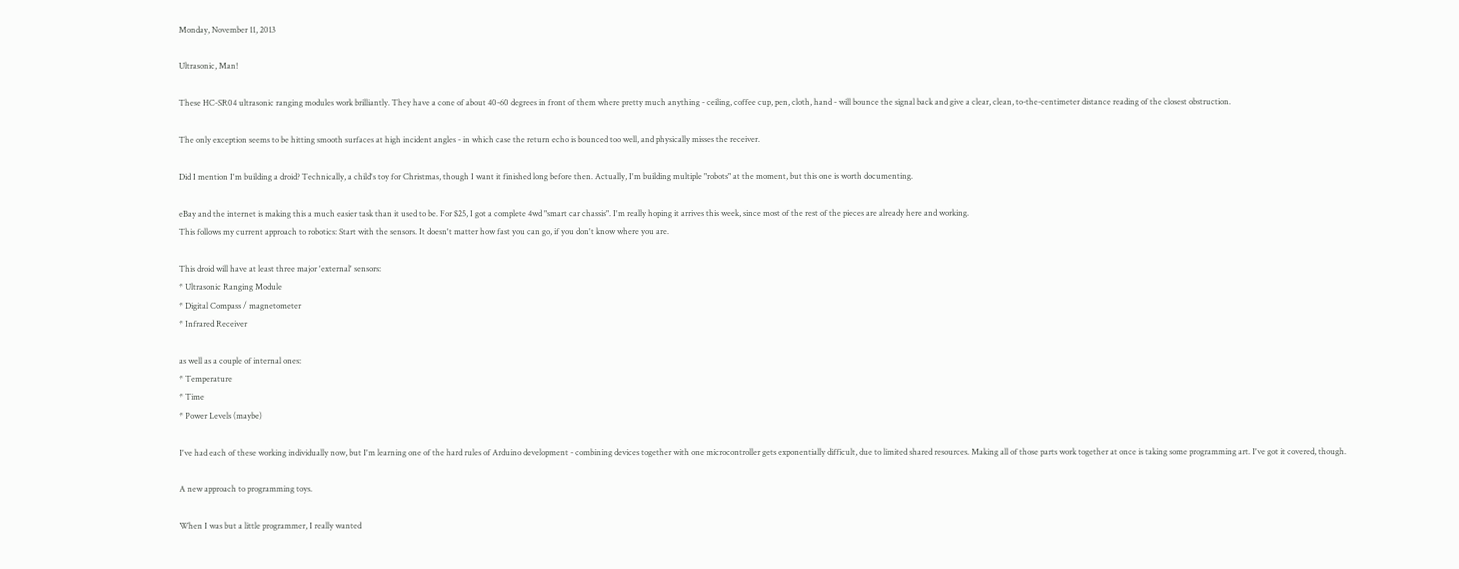Monday, November 11, 2013

Ultrasonic, Man!

These HC-SR04 ultrasonic ranging modules work brilliantly. They have a cone of about 40-60 degrees in front of them where pretty much anything - ceiling, coffee cup, pen, cloth, hand - will bounce the signal back and give a clear, clean, to-the-centimeter distance reading of the closest obstruction.

The only exception seems to be hitting smooth surfaces at high incident angles - in which case the return echo is bounced too well, and physically misses the receiver.

Did I mention I'm building a droid? Technically, a child's toy for Christmas, though I want it finished long before then. Actually, I'm building multiple "robots" at the moment, but this one is worth documenting.

eBay and the internet is making this a much easier task than it used to be. For $25, I got a complete 4wd "smart car chassis". I'm really hoping it arrives this week, since most of the rest of the pieces are already here and working.
This follows my current approach to robotics: Start with the sensors. It doesn't matter how fast you can go, if you don't know where you are.

This droid will have at least three major 'external' sensors:
* Ultrasonic Ranging Module
* Digital Compass / magnetometer
* Infrared Receiver

as well as a couple of internal ones:
* Temperature
* Time
* Power Levels (maybe)

I've had each of these working individually now, but I'm learning one of the hard rules of Arduino development - combining devices together with one microcontroller gets exponentially difficult, due to limited shared resources. Making all of those parts work together at once is taking some programming art. I've got it covered, though.

A new approach to programming toys.

When I was but a little programmer, I really wanted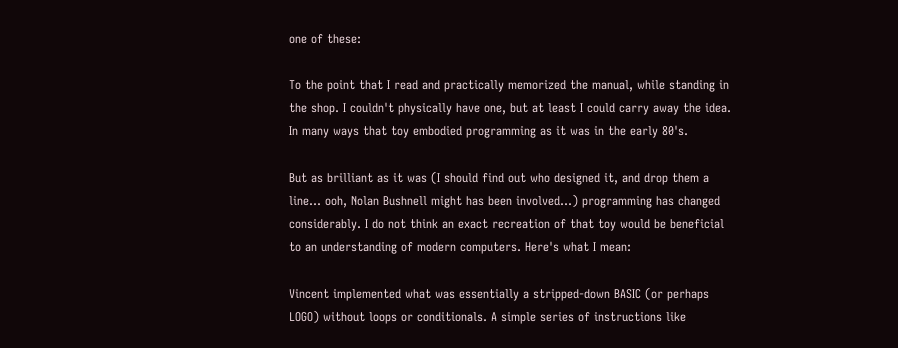one of these:

To the point that I read and practically memorized the manual, while standing in the shop. I couldn't physically have one, but at least I could carry away the idea. In many ways that toy embodied programming as it was in the early 80's.

But as brilliant as it was (I should find out who designed it, and drop them a line... ooh, Nolan Bushnell might has been involved...) programming has changed considerably. I do not think an exact recreation of that toy would be beneficial to an understanding of modern computers. Here's what I mean:

Vincent implemented what was essentially a stripped-down BASIC (or perhaps LOGO) without loops or conditionals. A simple series of instructions like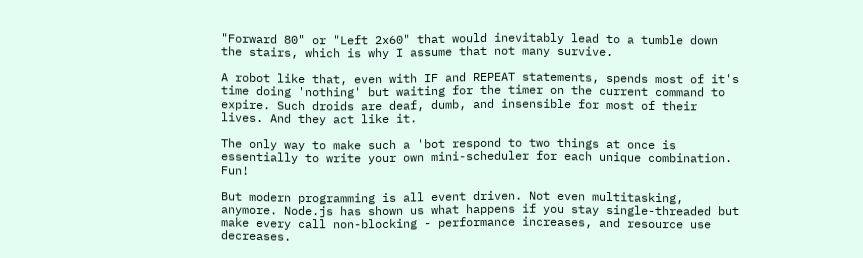"Forward 80" or "Left 2x60" that would inevitably lead to a tumble down the stairs, which is why I assume that not many survive.

A robot like that, even with IF and REPEAT statements, spends most of it's time doing 'nothing' but waiting for the timer on the current command to expire. Such droids are deaf, dumb, and insensible for most of their lives. And they act like it.

The only way to make such a 'bot respond to two things at once is essentially to write your own mini-scheduler for each unique combination. Fun!

But modern programming is all event driven. Not even multitasking, anymore. Node.js has shown us what happens if you stay single-threaded but make every call non-blocking - performance increases, and resource use decreases.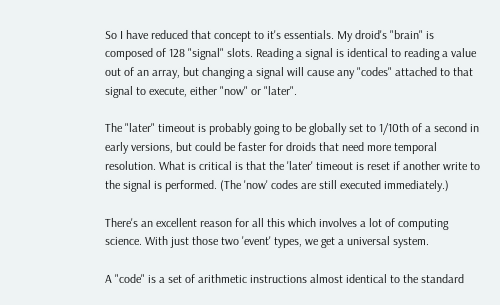So I have reduced that concept to it's essentials. My droid's "brain" is composed of 128 "signal" slots. Reading a signal is identical to reading a value out of an array, but changing a signal will cause any "codes" attached to that signal to execute, either "now" or "later".

The "later" timeout is probably going to be globally set to 1/10th of a second in early versions, but could be faster for droids that need more temporal resolution. What is critical is that the 'later' timeout is reset if another write to the signal is performed. (The 'now' codes are still executed immediately.)

There's an excellent reason for all this which involves a lot of computing science. With just those two 'event' types, we get a universal system.

A "code" is a set of arithmetic instructions almost identical to the standard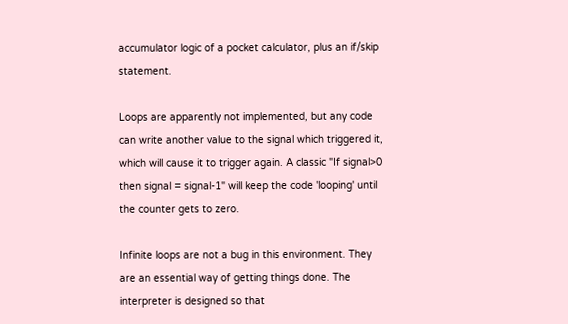accumulator logic of a pocket calculator, plus an if/skip statement.

Loops are apparently not implemented, but any code can write another value to the signal which triggered it, which will cause it to trigger again. A classic "If signal>0 then signal = signal-1" will keep the code 'looping' until the counter gets to zero.

Infinite loops are not a bug in this environment. They are an essential way of getting things done. The interpreter is designed so that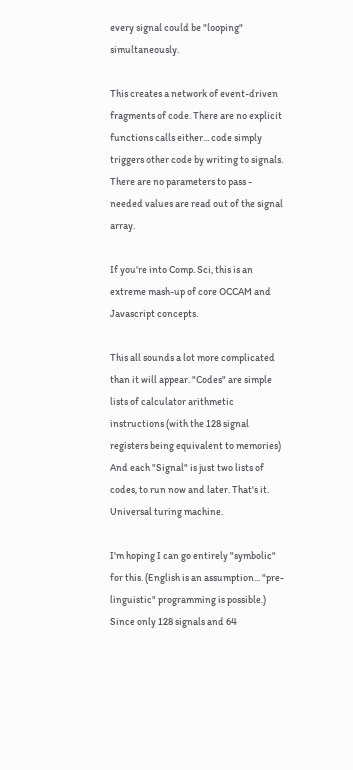every signal could be "looping" simultaneously.

This creates a network of event-driven fragments of code. There are no explicit functions calls either... code simply triggers other code by writing to signals. There are no parameters to pass - needed values are read out of the signal array.

If you're into Comp. Sci, this is an extreme mash-up of core OCCAM and Javascript concepts.

This all sounds a lot more complicated than it will appear. "Codes" are simple lists of calculator arithmetic instructions (with the 128 signal registers being equivalent to memories) And each "Signal" is just two lists of codes, to run now and later. That's it. Universal turing machine.

I'm hoping I can go entirely "symbolic" for this. (English is an assumption... "pre-linguistic" programming is possible.) Since only 128 signals and 64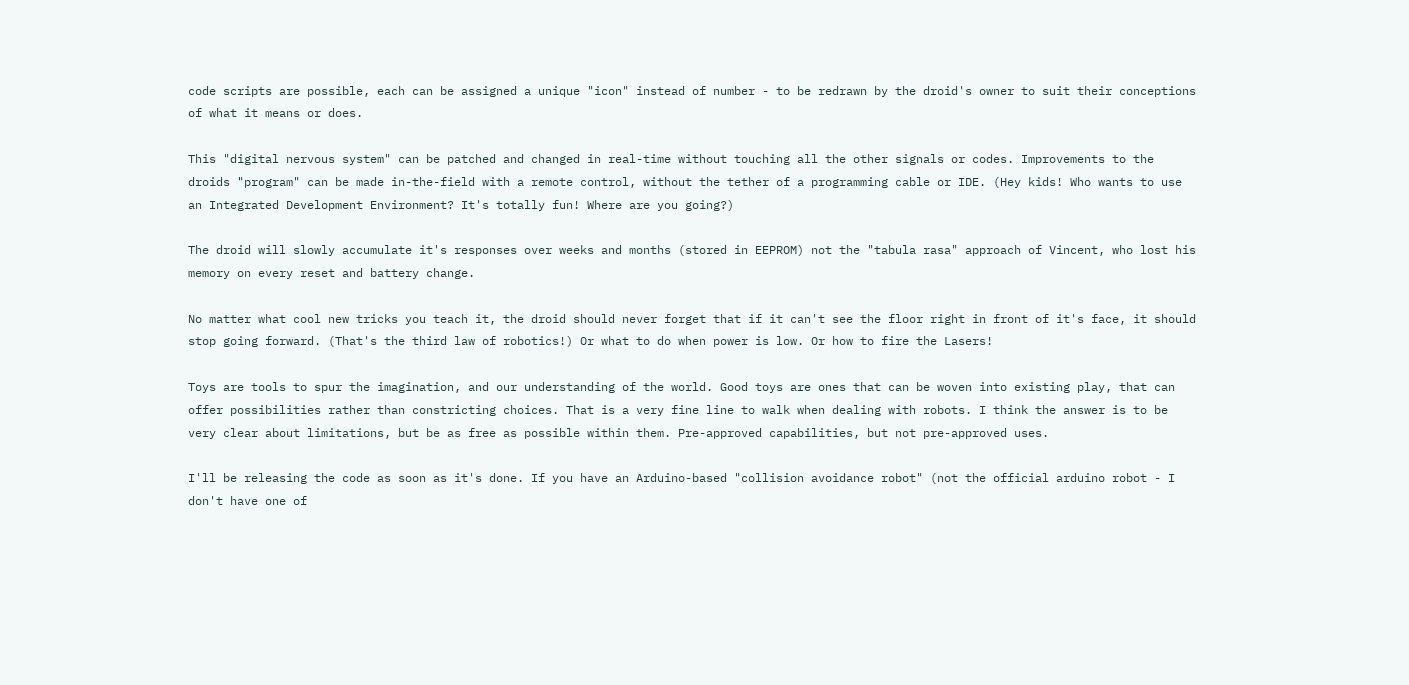code scripts are possible, each can be assigned a unique "icon" instead of number - to be redrawn by the droid's owner to suit their conceptions of what it means or does.

This "digital nervous system" can be patched and changed in real-time without touching all the other signals or codes. Improvements to the droids "program" can be made in-the-field with a remote control, without the tether of a programming cable or IDE. (Hey kids! Who wants to use an Integrated Development Environment? It's totally fun! Where are you going?)

The droid will slowly accumulate it's responses over weeks and months (stored in EEPROM) not the "tabula rasa" approach of Vincent, who lost his memory on every reset and battery change.

No matter what cool new tricks you teach it, the droid should never forget that if it can't see the floor right in front of it's face, it should stop going forward. (That's the third law of robotics!) Or what to do when power is low. Or how to fire the Lasers!

Toys are tools to spur the imagination, and our understanding of the world. Good toys are ones that can be woven into existing play, that can offer possibilities rather than constricting choices. That is a very fine line to walk when dealing with robots. I think the answer is to be very clear about limitations, but be as free as possible within them. Pre-approved capabilities, but not pre-approved uses.

I'll be releasing the code as soon as it's done. If you have an Arduino-based "collision avoidance robot" (not the official arduino robot - I don't have one of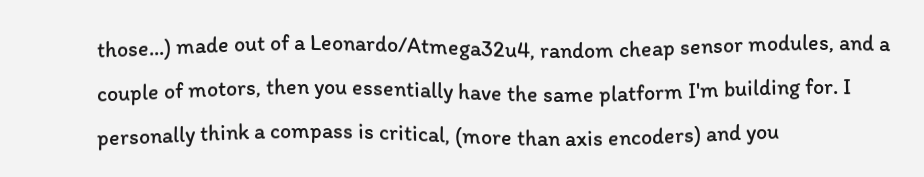those...) made out of a Leonardo/Atmega32u4, random cheap sensor modules, and a couple of motors, then you essentially have the same platform I'm building for. I personally think a compass is critical, (more than axis encoders) and you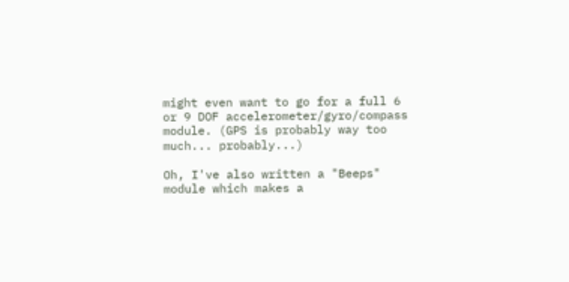might even want to go for a full 6 or 9 DOF accelerometer/gyro/compass module. (GPS is probably way too much... probably...)

Oh, I've also written a "Beeps" module which makes a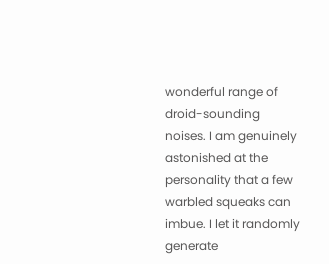wonderful range of droid-sounding noises. I am genuinely astonished at the personality that a few warbled squeaks can imbue. I let it randomly generate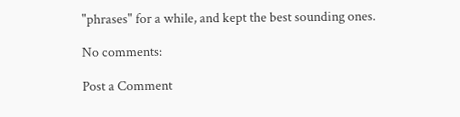"phrases" for a while, and kept the best sounding ones.

No comments:

Post a Comment